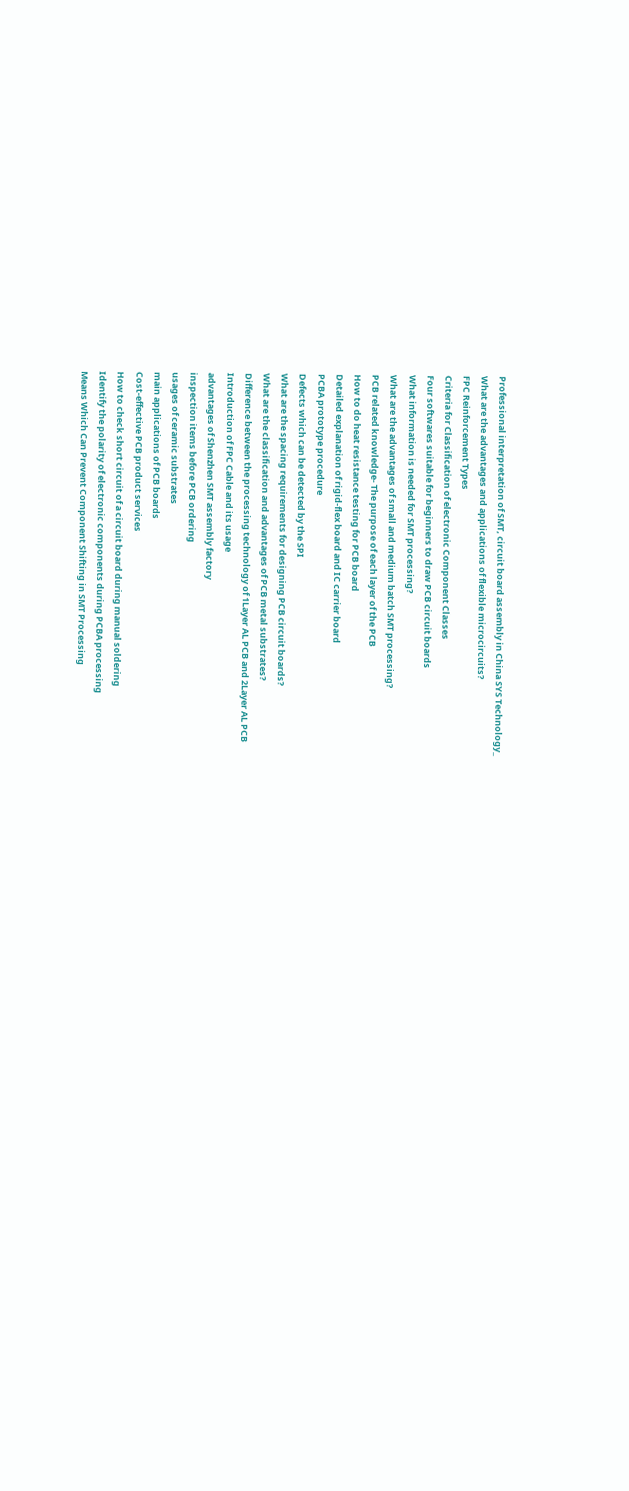Professional interpretation of SMT, circuit board assembly in China SYS Technology_
What are the advantages and applications of flexible microcircuits?
FPC Reinforcement Types
Criteria for Classification of electronic Component Classes
Four softwares suitable for beginners to draw PCB circuit boards
What information is needed for SMT processing?
What are the advantages of small and medium batch SMT processing?
PCB related knowledge- The purpose of each layer of the PCB
How to do heat resistance testing for PCB board
Detailed explanation of rigid-flex board and IC carrier board
PCBA prototype procedure
Defects which can be detected by the SPI
What are the spacing requirements for designing PCB circuit boards?
What are the classification and advantages of PCB metal substrates?
Difference between the processing technology of 1Layer AL PCB and 2Layer AL PCB
Introduction of FPC Cable and its usage
advantages of Shenzhen SMT assembly factory
inspection items before PCB ordering
usages of ceramic substrates
main applications of PCB boards
Cost-effective PCB product services
How to check short circuit of a circuit board during manual soldering
Identify the polarity of electronic components during PCBA processing
Means Which Can Prevent Component Shifting in SMT Processing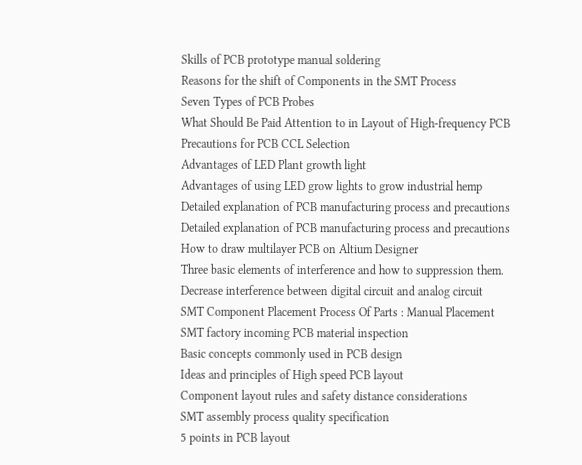Skills of PCB prototype manual soldering
Reasons for the shift of Components in the SMT Process
Seven Types of PCB Probes
What Should Be Paid Attention to in Layout of High-frequency PCB
Precautions for PCB CCL Selection
Advantages of LED Plant growth light
Advantages of using LED grow lights to grow industrial hemp
Detailed explanation of PCB manufacturing process and precautions
Detailed explanation of PCB manufacturing process and precautions
How to draw multilayer PCB on Altium Designer
Three basic elements of interference and how to suppression them.
Decrease interference between digital circuit and analog circuit
SMT Component Placement Process Of Parts : Manual Placement
SMT factory incoming PCB material inspection
Basic concepts commonly used in PCB design
Ideas and principles of High speed PCB layout
Component layout rules and safety distance considerations
SMT assembly process quality specification
5 points in PCB layout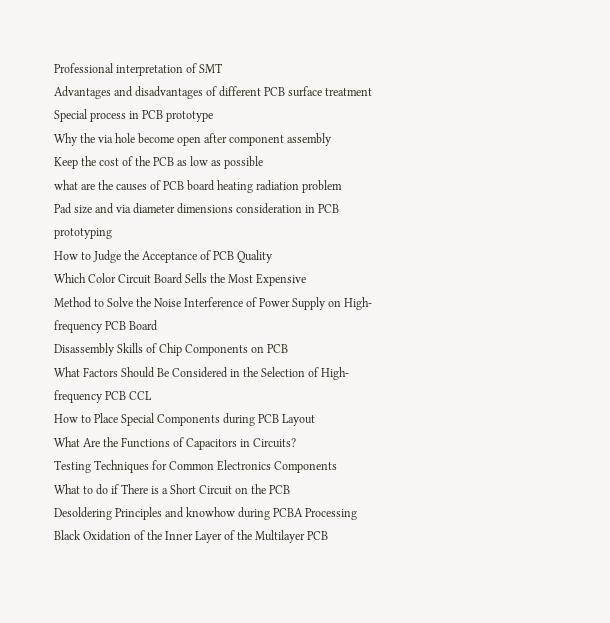Professional interpretation of SMT
Advantages and disadvantages of different PCB surface treatment
Special process in PCB prototype
Why the via hole become open after component assembly
Keep the cost of the PCB as low as possible
what are the causes of PCB board heating radiation problem
Pad size and via diameter dimensions consideration in PCB prototyping
How to Judge the Acceptance of PCB Quality
Which Color Circuit Board Sells the Most Expensive
Method to Solve the Noise Interference of Power Supply on High-frequency PCB Board
Disassembly Skills of Chip Components on PCB
What Factors Should Be Considered in the Selection of High-frequency PCB CCL
How to Place Special Components during PCB Layout
What Are the Functions of Capacitors in Circuits?
Testing Techniques for Common Electronics Components
What to do if There is a Short Circuit on the PCB
Desoldering Principles and knowhow during PCBA Processing
Black Oxidation of the Inner Layer of the Multilayer PCB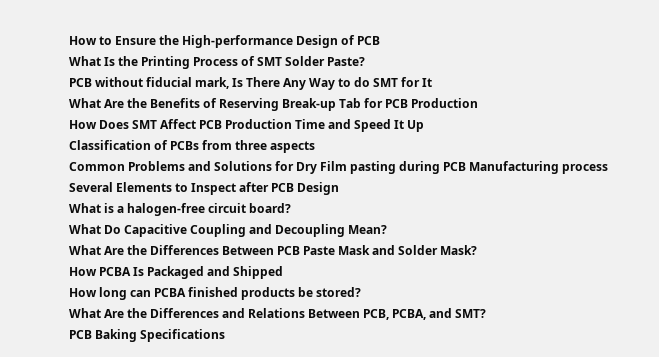How to Ensure the High-performance Design of PCB
What Is the Printing Process of SMT Solder Paste?
PCB without fiducial mark, Is There Any Way to do SMT for It
What Are the Benefits of Reserving Break-up Tab for PCB Production
How Does SMT Affect PCB Production Time and Speed It Up
Classification of PCBs from three aspects
Common Problems and Solutions for Dry Film pasting during PCB Manufacturing process
Several Elements to Inspect after PCB Design
What is a halogen-free circuit board?
What Do Capacitive Coupling and Decoupling Mean?
What Are the Differences Between PCB Paste Mask and Solder Mask?
How PCBA Is Packaged and Shipped
How long can PCBA finished products be stored?
What Are the Differences and Relations Between PCB, PCBA, and SMT?
PCB Baking Specifications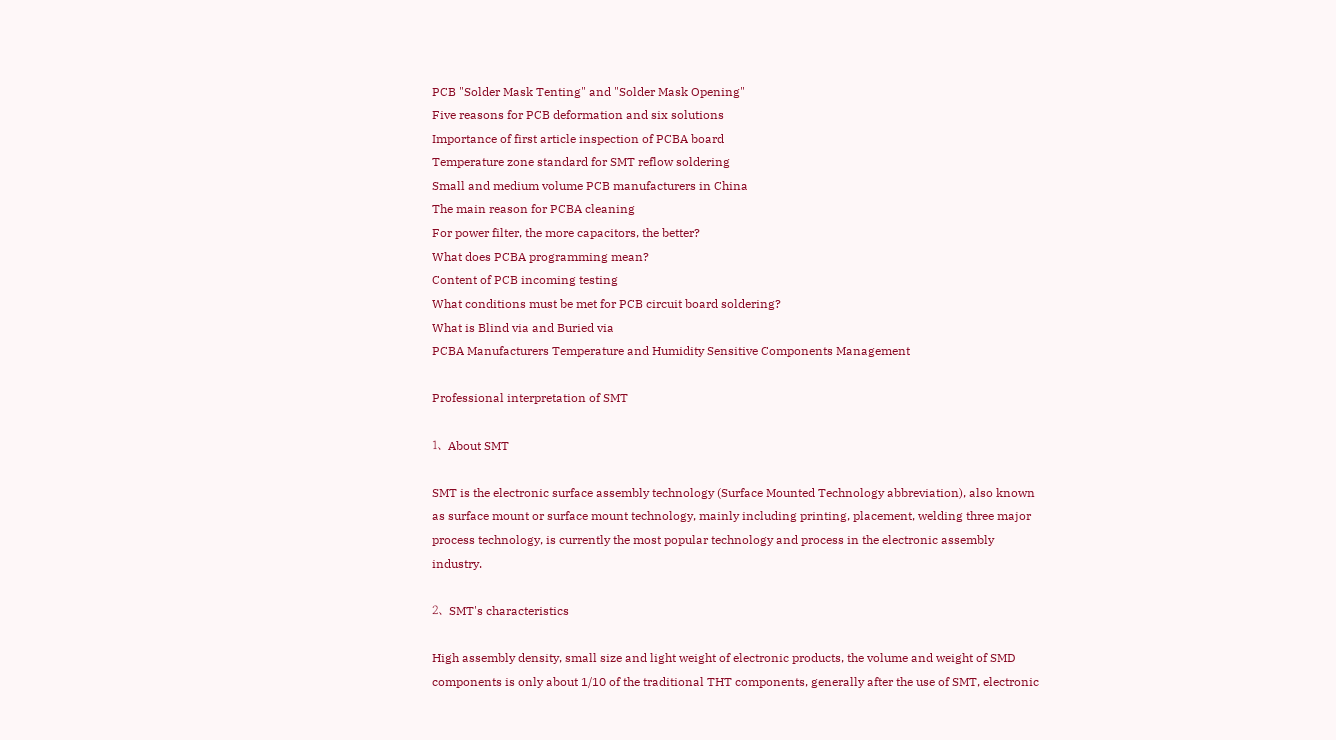PCB "Solder Mask Tenting" and "Solder Mask Opening"
Five reasons for PCB deformation and six solutions
Importance of first article inspection of PCBA board
Temperature zone standard for SMT reflow soldering
Small and medium volume PCB manufacturers in China
The main reason for PCBA cleaning
For power filter, the more capacitors, the better?
What does PCBA programming mean?
Content of PCB incoming testing
What conditions must be met for PCB circuit board soldering?
What is Blind via and Buried via
PCBA Manufacturers Temperature and Humidity Sensitive Components Management

Professional interpretation of SMT

1、About SMT

SMT is the electronic surface assembly technology (Surface Mounted Technology abbreviation), also known as surface mount or surface mount technology, mainly including printing, placement, welding three major process technology, is currently the most popular technology and process in the electronic assembly industry.

2、SMT's characteristics

High assembly density, small size and light weight of electronic products, the volume and weight of SMD components is only about 1/10 of the traditional THT components, generally after the use of SMT, electronic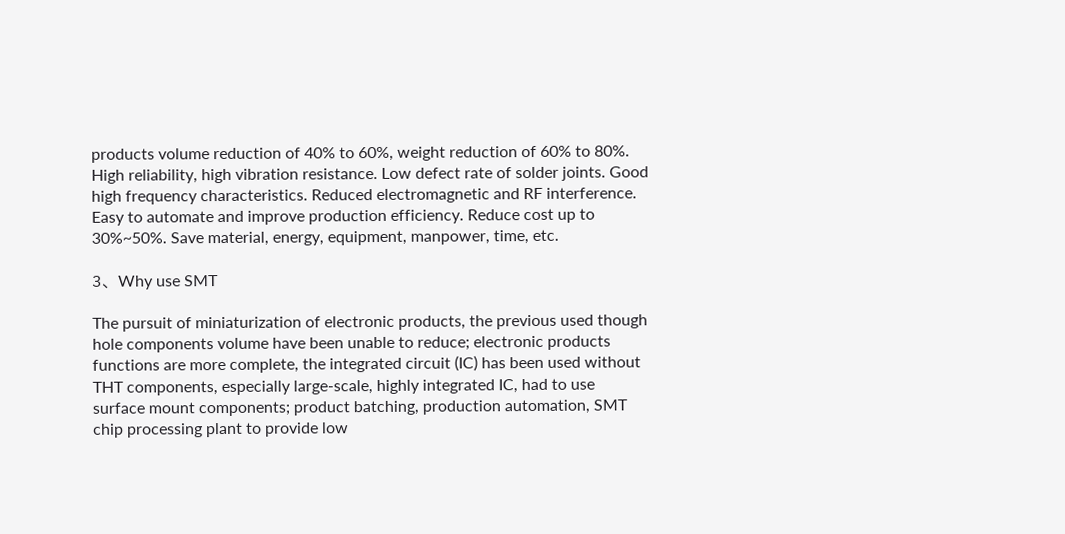products volume reduction of 40% to 60%, weight reduction of 60% to 80%. High reliability, high vibration resistance. Low defect rate of solder joints. Good high frequency characteristics. Reduced electromagnetic and RF interference. Easy to automate and improve production efficiency. Reduce cost up to 30%~50%. Save material, energy, equipment, manpower, time, etc.

3、Why use SMT

The pursuit of miniaturization of electronic products, the previous used though hole components volume have been unable to reduce; electronic products functions are more complete, the integrated circuit (IC) has been used without THT components, especially large-scale, highly integrated IC, had to use surface mount components; product batching, production automation, SMT chip processing plant to provide low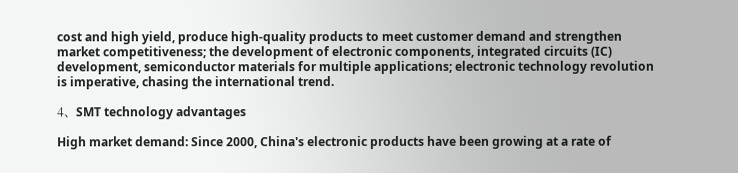cost and high yield, produce high-quality products to meet customer demand and strengthen market competitiveness; the development of electronic components, integrated circuits (IC) development, semiconductor materials for multiple applications; electronic technology revolution is imperative, chasing the international trend.

4、SMT technology advantages

High market demand: Since 2000, China's electronic products have been growing at a rate of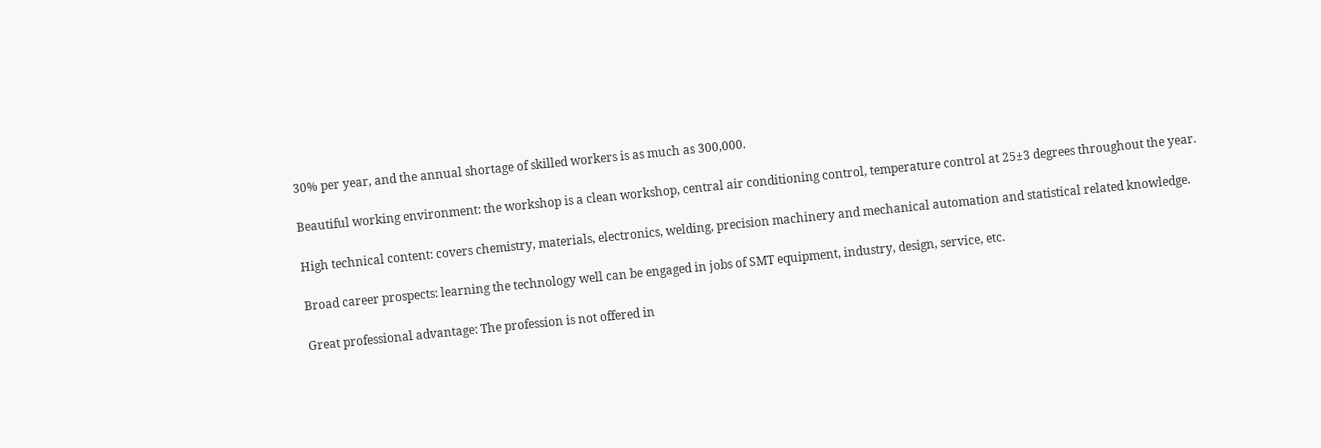30% per year, and the annual shortage of skilled workers is as much as 300,000.

Beautiful working environment: the workshop is a clean workshop, central air conditioning control, temperature control at 25±3 degrees throughout the year.

High technical content: covers chemistry, materials, electronics, welding, precision machinery and mechanical automation and statistical related knowledge.

Broad career prospects: learning the technology well can be engaged in jobs of SMT equipment, industry, design, service, etc.

Great professional advantage: The profession is not offered in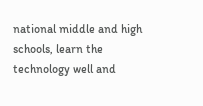national middle and high schools, learn the technology well and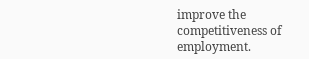improve the competitiveness of employment.